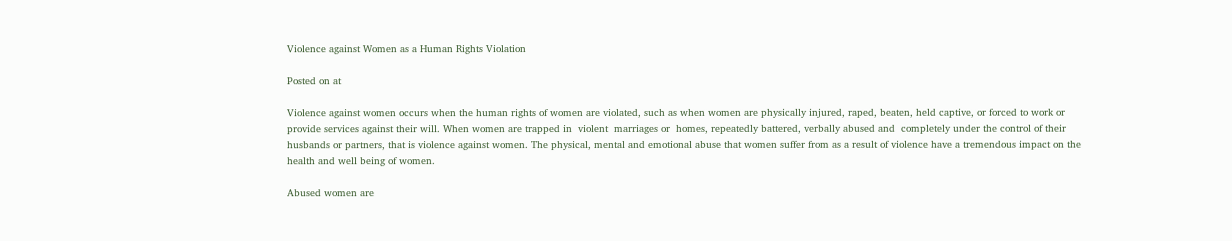Violence against Women as a Human Rights Violation

Posted on at

Violence against women occurs when the human rights of women are violated, such as when women are physically injured, raped, beaten, held captive, or forced to work or provide services against their will. When women are trapped in  violent  marriages or  homes, repeatedly battered, verbally abused and  completely under the control of their husbands or partners, that is violence against women. The physical, mental and emotional abuse that women suffer from as a result of violence have a tremendous impact on the health and well being of women.

Abused women are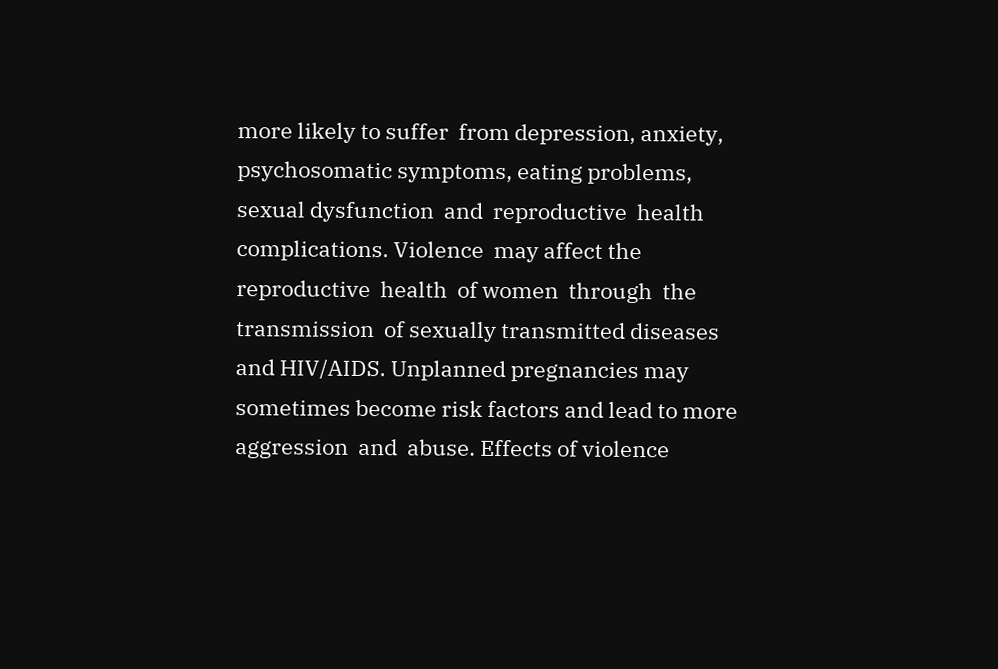more likely to suffer  from depression, anxiety, psychosomatic symptoms, eating problems, sexual dysfunction  and  reproductive  health  complications. Violence  may affect the  reproductive  health  of women  through  the transmission  of sexually transmitted diseases and HIV/AIDS. Unplanned pregnancies may sometimes become risk factors and lead to more  aggression  and  abuse. Effects of violence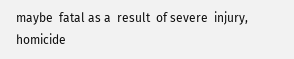maybe  fatal as a  result  of severe  injury, homicide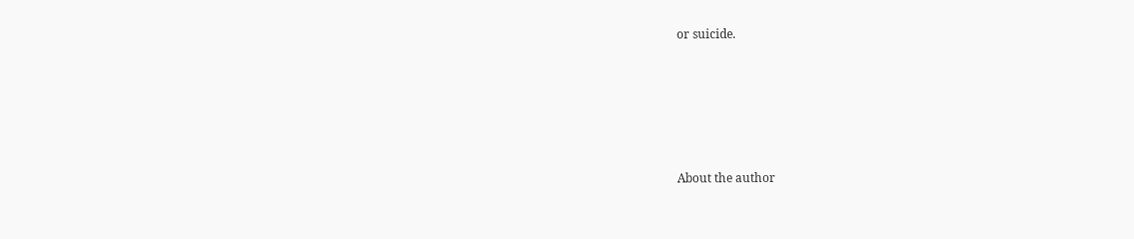or suicide.





About the author